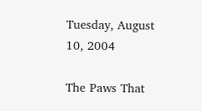Tuesday, August 10, 2004

The Paws That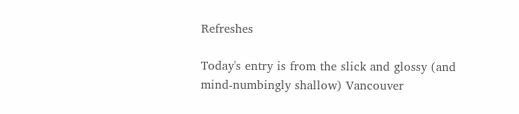Refreshes

Today's entry is from the slick and glossy (and mind-numbingly shallow) Vancouver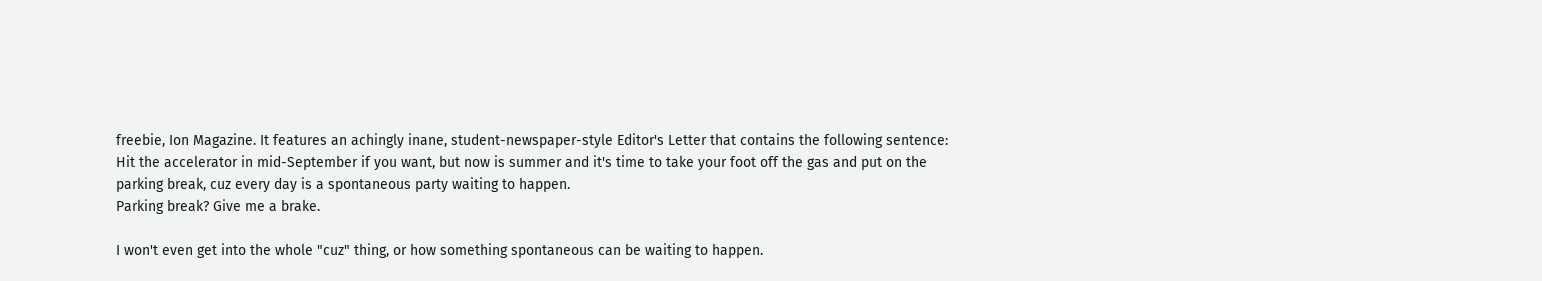freebie, Ion Magazine. It features an achingly inane, student-newspaper-style Editor's Letter that contains the following sentence:
Hit the accelerator in mid-September if you want, but now is summer and it's time to take your foot off the gas and put on the parking break, cuz every day is a spontaneous party waiting to happen.
Parking break? Give me a brake.

I won't even get into the whole "cuz" thing, or how something spontaneous can be waiting to happen.